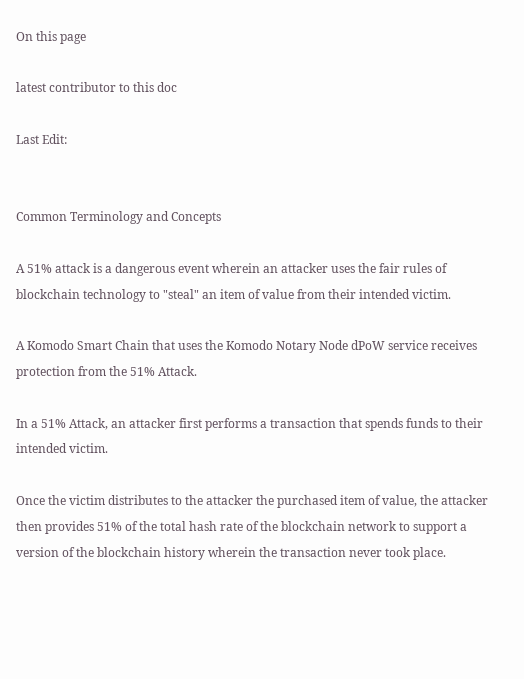On this page

latest contributor to this doc

Last Edit:


Common Terminology and Concepts

A 51% attack is a dangerous event wherein an attacker uses the fair rules of blockchain technology to "steal" an item of value from their intended victim.

A Komodo Smart Chain that uses the Komodo Notary Node dPoW service receives protection from the 51% Attack.

In a 51% Attack, an attacker first performs a transaction that spends funds to their intended victim.

Once the victim distributes to the attacker the purchased item of value, the attacker then provides 51% of the total hash rate of the blockchain network to support a version of the blockchain history wherein the transaction never took place.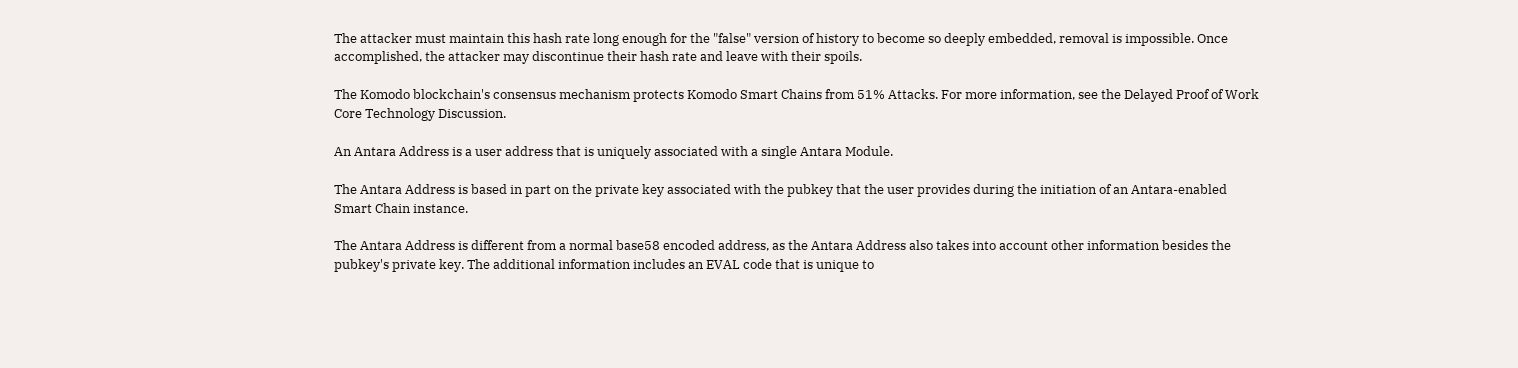The attacker must maintain this hash rate long enough for the "false" version of history to become so deeply embedded, removal is impossible. Once accomplished, the attacker may discontinue their hash rate and leave with their spoils.

The Komodo blockchain's consensus mechanism protects Komodo Smart Chains from 51% Attacks. For more information, see the Delayed Proof of Work Core Technology Discussion.

An Antara Address is a user address that is uniquely associated with a single Antara Module.

The Antara Address is based in part on the private key associated with the pubkey that the user provides during the initiation of an Antara-enabled Smart Chain instance.

The Antara Address is different from a normal base58 encoded address, as the Antara Address also takes into account other information besides the pubkey's private key. The additional information includes an EVAL code that is unique to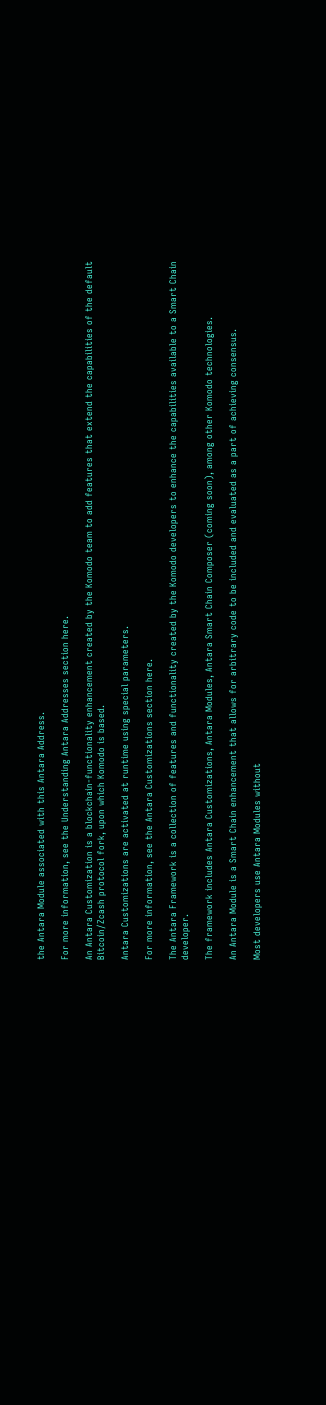the Antara Module associated with this Antara Address.

For more information, see the Understanding Antara Addresses section here.

An Antara Customization is a blockchain-functionality enhancement created by the Komodo team to add features that extend the capabilities of the default Bitcoin/Zcash protocol fork, upon which Komodo is based.

Antara Customizations are activated at runtime using special parameters.

For more information, see the Antara Customizations section here.

The Antara Framework is a collection of features and functionality created by the Komodo developers to enhance the capabilities available to a Smart Chain developer.

The framework includes Antara Customizations, Antara Modules, Antara Smart Chain Composer (coming soon), among other Komodo technologies.

An Antara Module is a Smart Chain enhancement that allows for arbitrary code to be included and evaluated as a part of achieving consensus.

Most developers use Antara Modules without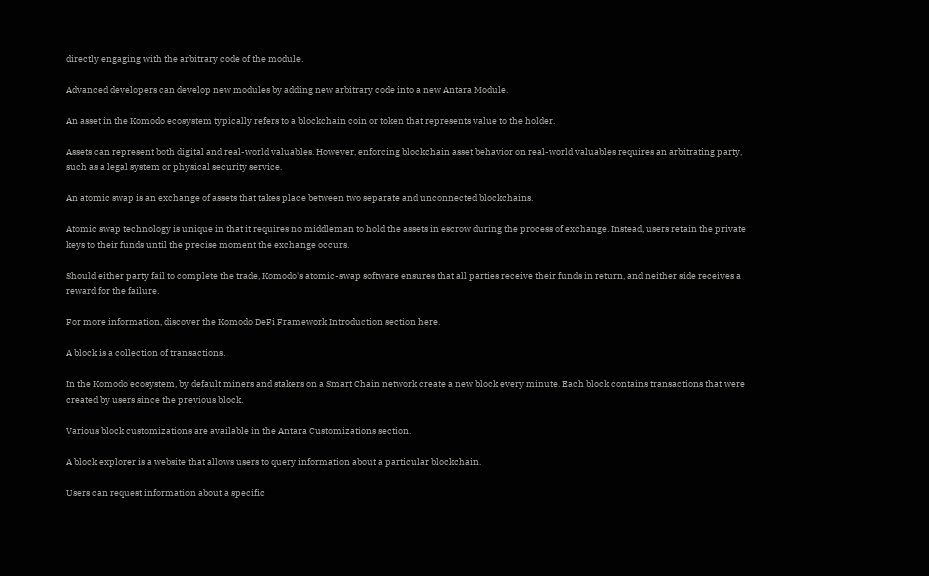directly engaging with the arbitrary code of the module.

Advanced developers can develop new modules by adding new arbitrary code into a new Antara Module.

An asset in the Komodo ecosystem typically refers to a blockchain coin or token that represents value to the holder.

Assets can represent both digital and real-world valuables. However, enforcing blockchain asset behavior on real-world valuables requires an arbitrating party, such as a legal system or physical security service.

An atomic swap is an exchange of assets that takes place between two separate and unconnected blockchains.

Atomic swap technology is unique in that it requires no middleman to hold the assets in escrow during the process of exchange. Instead, users retain the private keys to their funds until the precise moment the exchange occurs.

Should either party fail to complete the trade, Komodo's atomic-swap software ensures that all parties receive their funds in return, and neither side receives a reward for the failure.

For more information, discover the Komodo DeFi Framework Introduction section here.

A block is a collection of transactions.

In the Komodo ecosystem, by default miners and stakers on a Smart Chain network create a new block every minute. Each block contains transactions that were created by users since the previous block.

Various block customizations are available in the Antara Customizations section.

A block explorer is a website that allows users to query information about a particular blockchain.

Users can request information about a specific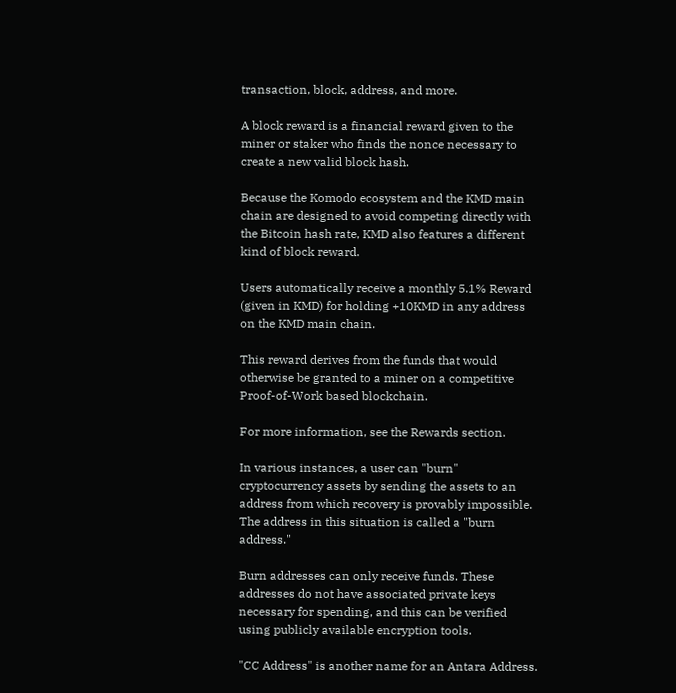transaction, block, address, and more.

A block reward is a financial reward given to the miner or staker who finds the nonce necessary to create a new valid block hash.

Because the Komodo ecosystem and the KMD main chain are designed to avoid competing directly with the Bitcoin hash rate, KMD also features a different kind of block reward.

Users automatically receive a monthly 5.1% Reward (given in KMD) for holding +10KMD in any address on the KMD main chain.

This reward derives from the funds that would otherwise be granted to a miner on a competitive Proof-of-Work based blockchain.

For more information, see the Rewards section.

In various instances, a user can "burn" cryptocurrency assets by sending the assets to an address from which recovery is provably impossible. The address in this situation is called a "burn address."

Burn addresses can only receive funds. These addresses do not have associated private keys necessary for spending, and this can be verified using publicly available encryption tools.

"CC Address" is another name for an Antara Address.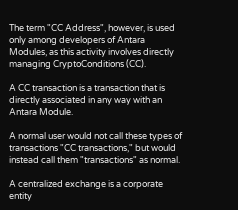The term "CC Address", however, is used only among developers of Antara Modules, as this activity involves directly managing CryptoConditions (CC).

A CC transaction is a transaction that is directly associated in any way with an Antara Module.

A normal user would not call these types of transactions "CC transactions," but would instead call them "transactions" as normal.

A centralized exchange is a corporate entity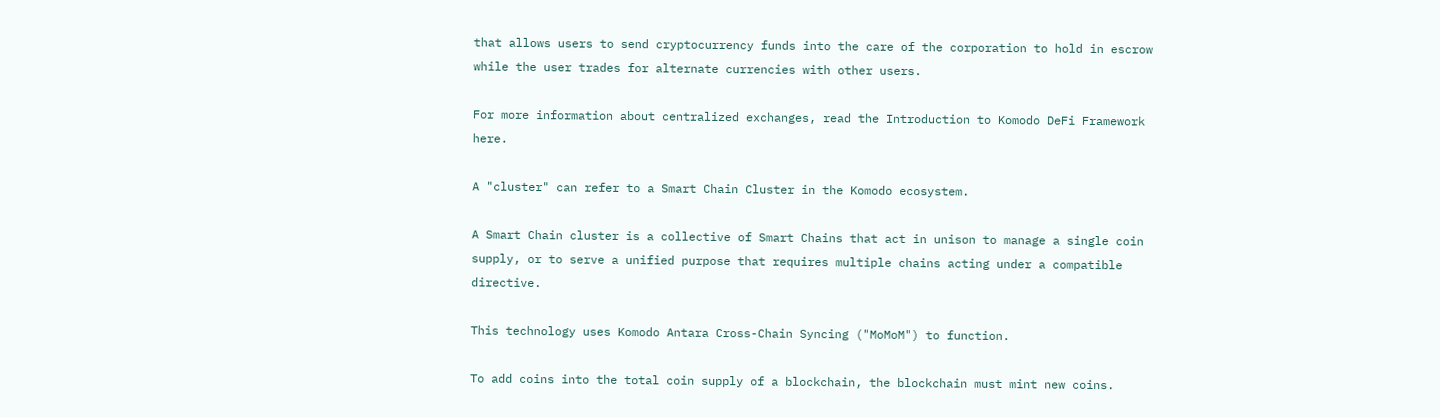that allows users to send cryptocurrency funds into the care of the corporation to hold in escrow while the user trades for alternate currencies with other users.

For more information about centralized exchanges, read the Introduction to Komodo DeFi Framework here.

A "cluster" can refer to a Smart Chain Cluster in the Komodo ecosystem.

A Smart Chain cluster is a collective of Smart Chains that act in unison to manage a single coin supply, or to serve a unified purpose that requires multiple chains acting under a compatible directive.

This technology uses Komodo Antara Cross-Chain Syncing ("MoMoM") to function.

To add coins into the total coin supply of a blockchain, the blockchain must mint new coins.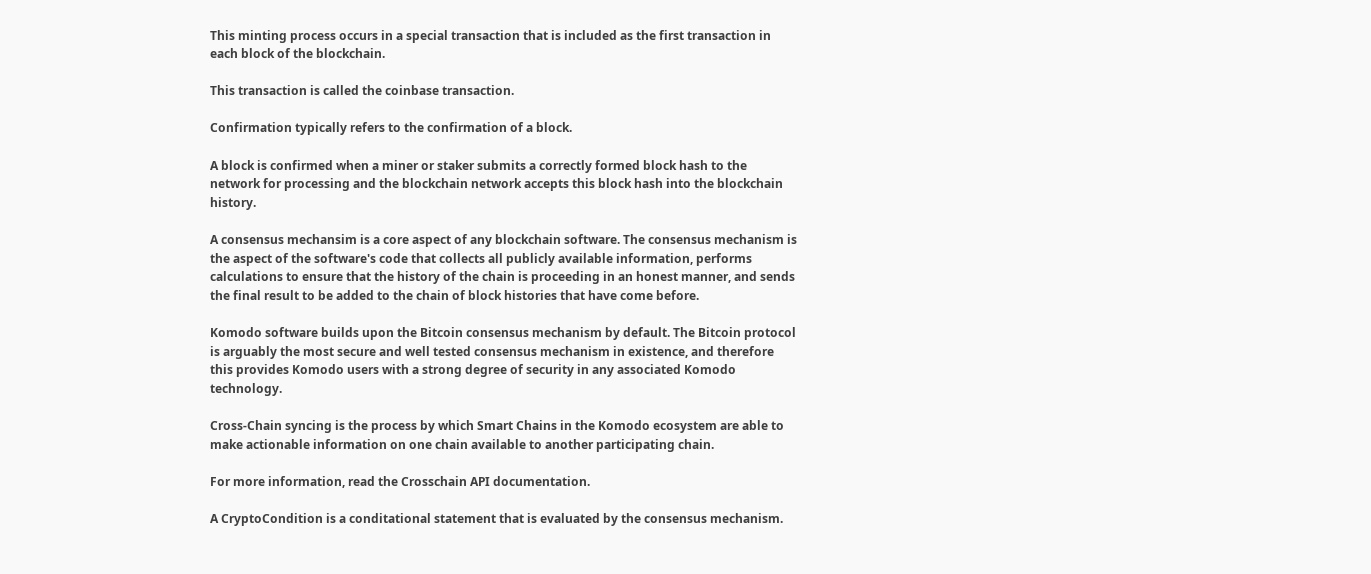This minting process occurs in a special transaction that is included as the first transaction in each block of the blockchain.

This transaction is called the coinbase transaction.

Confirmation typically refers to the confirmation of a block.

A block is confirmed when a miner or staker submits a correctly formed block hash to the network for processing and the blockchain network accepts this block hash into the blockchain history.

A consensus mechansim is a core aspect of any blockchain software. The consensus mechanism is the aspect of the software's code that collects all publicly available information, performs calculations to ensure that the history of the chain is proceeding in an honest manner, and sends the final result to be added to the chain of block histories that have come before.

Komodo software builds upon the Bitcoin consensus mechanism by default. The Bitcoin protocol is arguably the most secure and well tested consensus mechanism in existence, and therefore this provides Komodo users with a strong degree of security in any associated Komodo technology.

Cross-Chain syncing is the process by which Smart Chains in the Komodo ecosystem are able to make actionable information on one chain available to another participating chain.

For more information, read the Crosschain API documentation.

A CryptoCondition is a conditational statement that is evaluated by the consensus mechanism.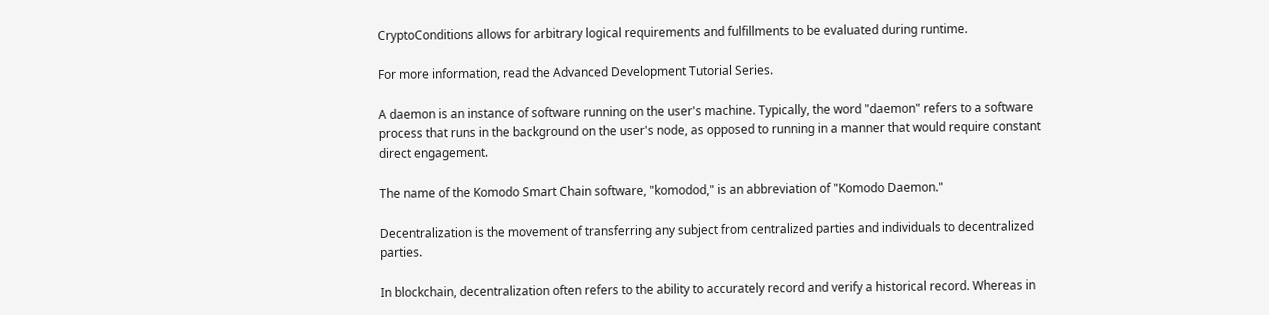CryptoConditions allows for arbitrary logical requirements and fulfillments to be evaluated during runtime.

For more information, read the Advanced Development Tutorial Series.

A daemon is an instance of software running on the user's machine. Typically, the word "daemon" refers to a software process that runs in the background on the user's node, as opposed to running in a manner that would require constant direct engagement.

The name of the Komodo Smart Chain software, "komodod," is an abbreviation of "Komodo Daemon."

Decentralization is the movement of transferring any subject from centralized parties and individuals to decentralized parties.

In blockchain, decentralization often refers to the ability to accurately record and verify a historical record. Whereas in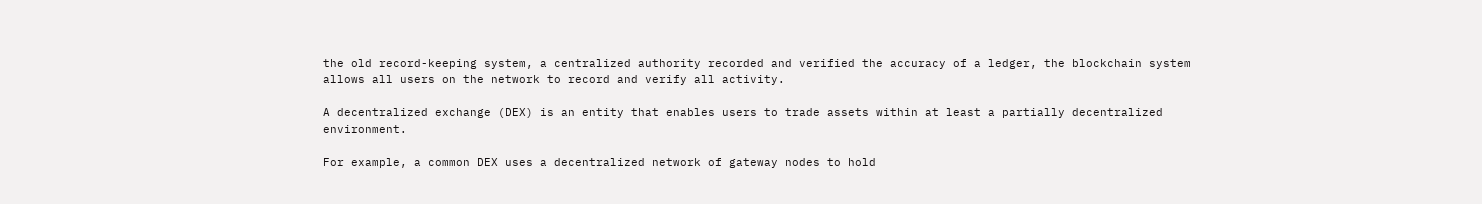the old record-keeping system, a centralized authority recorded and verified the accuracy of a ledger, the blockchain system allows all users on the network to record and verify all activity.

A decentralized exchange (DEX) is an entity that enables users to trade assets within at least a partially decentralized environment.

For example, a common DEX uses a decentralized network of gateway nodes to hold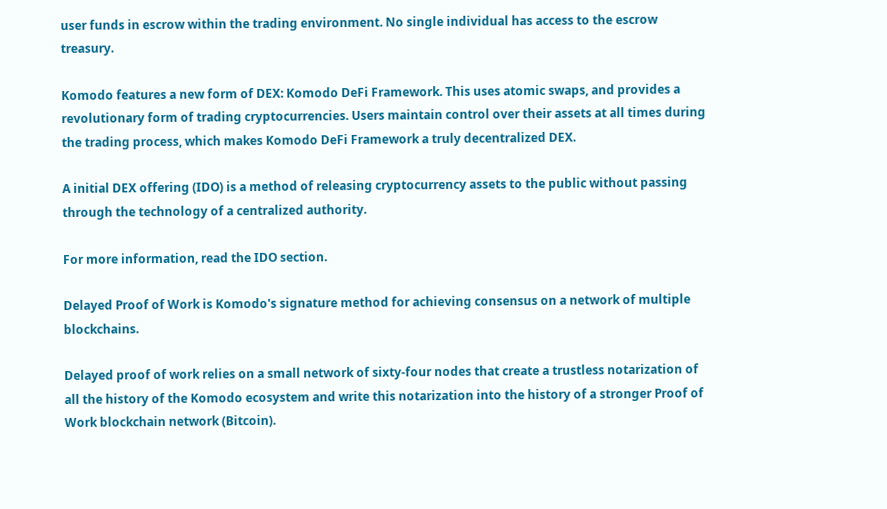user funds in escrow within the trading environment. No single individual has access to the escrow treasury.

Komodo features a new form of DEX: Komodo DeFi Framework. This uses atomic swaps, and provides a revolutionary form of trading cryptocurrencies. Users maintain control over their assets at all times during the trading process, which makes Komodo DeFi Framework a truly decentralized DEX.

A initial DEX offering (IDO) is a method of releasing cryptocurrency assets to the public without passing through the technology of a centralized authority.

For more information, read the IDO section.

Delayed Proof of Work is Komodo's signature method for achieving consensus on a network of multiple blockchains.

Delayed proof of work relies on a small network of sixty-four nodes that create a trustless notarization of all the history of the Komodo ecosystem and write this notarization into the history of a stronger Proof of Work blockchain network (Bitcoin).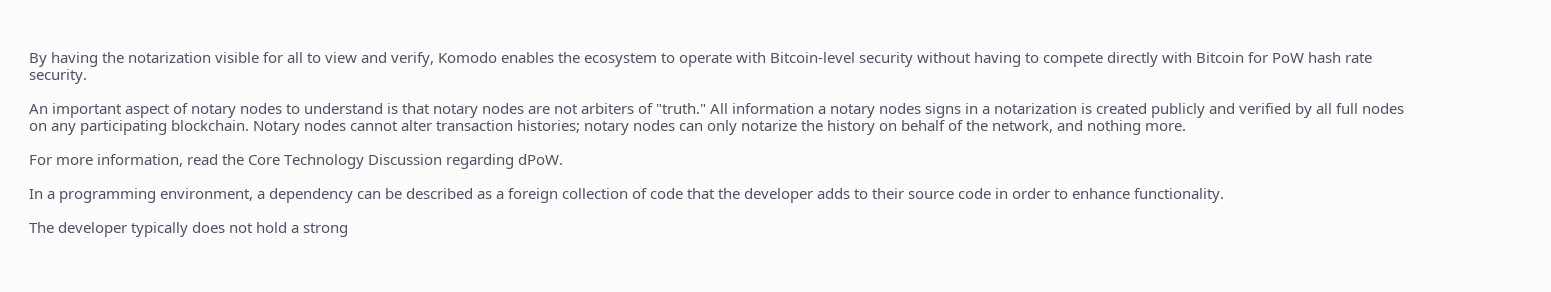By having the notarization visible for all to view and verify, Komodo enables the ecosystem to operate with Bitcoin-level security without having to compete directly with Bitcoin for PoW hash rate security.

An important aspect of notary nodes to understand is that notary nodes are not arbiters of "truth." All information a notary nodes signs in a notarization is created publicly and verified by all full nodes on any participating blockchain. Notary nodes cannot alter transaction histories; notary nodes can only notarize the history on behalf of the network, and nothing more.

For more information, read the Core Technology Discussion regarding dPoW.

In a programming environment, a dependency can be described as a foreign collection of code that the developer adds to their source code in order to enhance functionality.

The developer typically does not hold a strong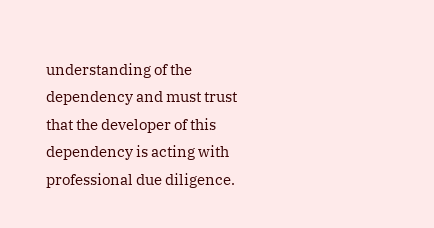understanding of the dependency and must trust that the developer of this dependency is acting with professional due diligence.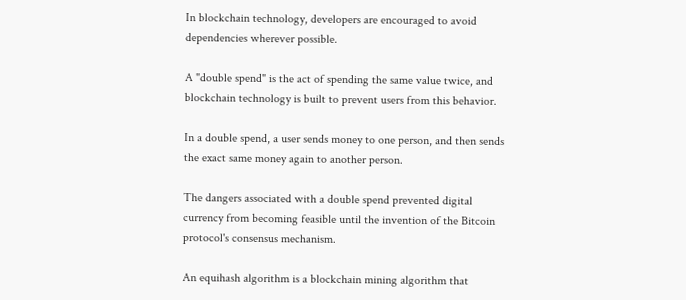In blockchain technology, developers are encouraged to avoid dependencies wherever possible.

A "double spend" is the act of spending the same value twice, and blockchain technology is built to prevent users from this behavior.

In a double spend, a user sends money to one person, and then sends the exact same money again to another person.

The dangers associated with a double spend prevented digital currency from becoming feasible until the invention of the Bitcoin protocol's consensus mechanism.

An equihash algorithm is a blockchain mining algorithm that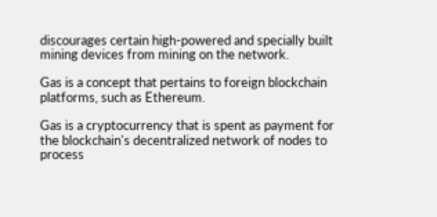discourages certain high-powered and specially built mining devices from mining on the network.

Gas is a concept that pertains to foreign blockchain platforms, such as Ethereum.

Gas is a cryptocurrency that is spent as payment for the blockchain's decentralized network of nodes to process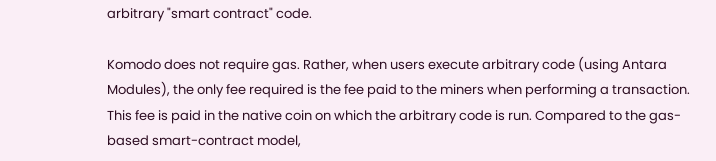arbitrary "smart contract" code.

Komodo does not require gas. Rather, when users execute arbitrary code (using Antara Modules), the only fee required is the fee paid to the miners when performing a transaction. This fee is paid in the native coin on which the arbitrary code is run. Compared to the gas-based smart-contract model,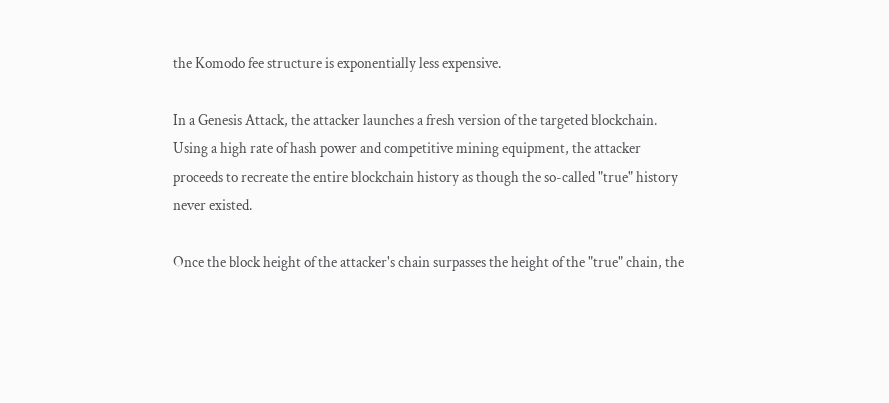the Komodo fee structure is exponentially less expensive.

In a Genesis Attack, the attacker launches a fresh version of the targeted blockchain. Using a high rate of hash power and competitive mining equipment, the attacker proceeds to recreate the entire blockchain history as though the so-called "true" history never existed.

Once the block height of the attacker's chain surpasses the height of the "true" chain, the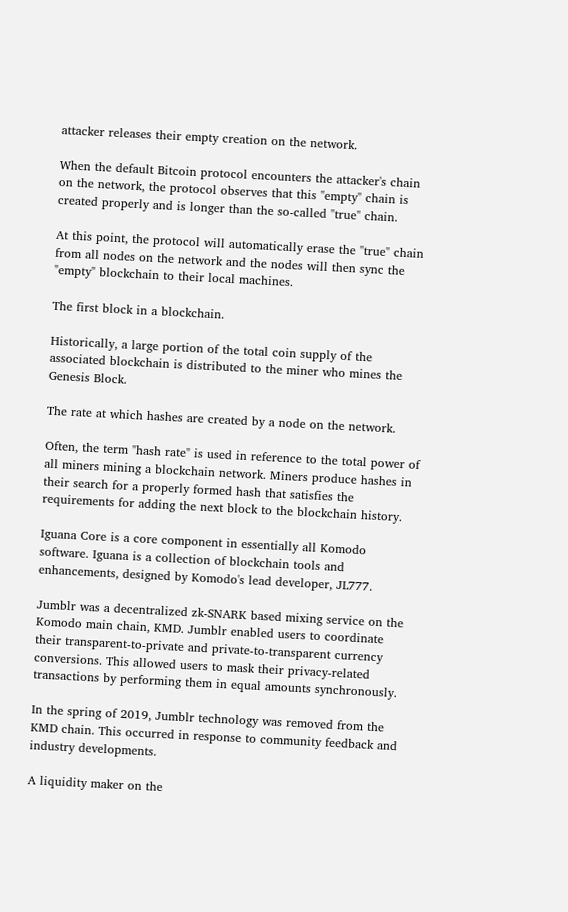attacker releases their empty creation on the network.

When the default Bitcoin protocol encounters the attacker's chain on the network, the protocol observes that this "empty" chain is created properly and is longer than the so-called "true" chain.

At this point, the protocol will automatically erase the "true" chain from all nodes on the network and the nodes will then sync the "empty" blockchain to their local machines.

The first block in a blockchain.

Historically, a large portion of the total coin supply of the associated blockchain is distributed to the miner who mines the Genesis Block.

The rate at which hashes are created by a node on the network.

Often, the term "hash rate" is used in reference to the total power of all miners mining a blockchain network. Miners produce hashes in their search for a properly formed hash that satisfies the requirements for adding the next block to the blockchain history.

Iguana Core is a core component in essentially all Komodo software. Iguana is a collection of blockchain tools and enhancements, designed by Komodo's lead developer, JL777.

Jumblr was a decentralized zk-SNARK based mixing service on the Komodo main chain, KMD. Jumblr enabled users to coordinate their transparent-to-private and private-to-transparent currency conversions. This allowed users to mask their privacy-related transactions by performing them in equal amounts synchronously.

In the spring of 2019, Jumblr technology was removed from the KMD chain. This occurred in response to community feedback and industry developments.

A liquidity maker on the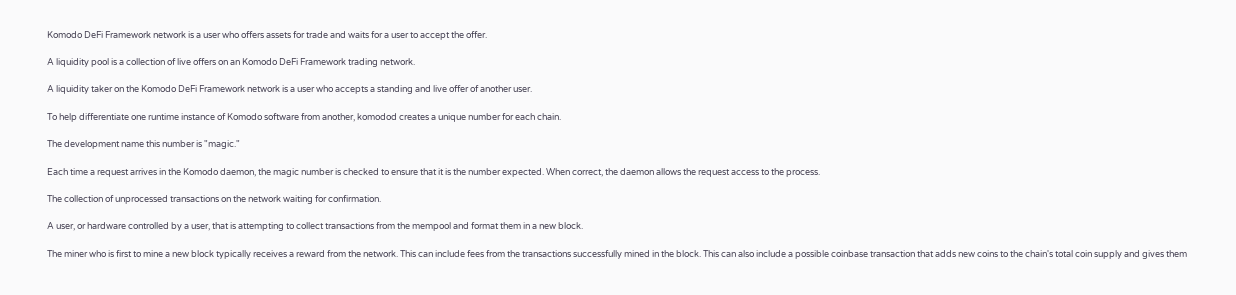Komodo DeFi Framework network is a user who offers assets for trade and waits for a user to accept the offer.

A liquidity pool is a collection of live offers on an Komodo DeFi Framework trading network.

A liquidity taker on the Komodo DeFi Framework network is a user who accepts a standing and live offer of another user.

To help differentiate one runtime instance of Komodo software from another, komodod creates a unique number for each chain.

The development name this number is "magic."

Each time a request arrives in the Komodo daemon, the magic number is checked to ensure that it is the number expected. When correct, the daemon allows the request access to the process.

The collection of unprocessed transactions on the network waiting for confirmation.

A user, or hardware controlled by a user, that is attempting to collect transactions from the mempool and format them in a new block.

The miner who is first to mine a new block typically receives a reward from the network. This can include fees from the transactions successfully mined in the block. This can also include a possible coinbase transaction that adds new coins to the chain's total coin supply and gives them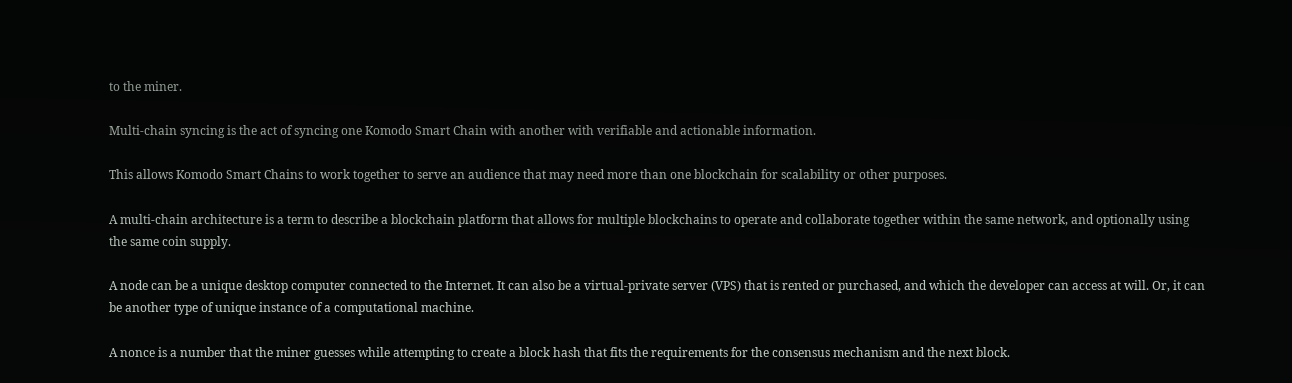to the miner.

Multi-chain syncing is the act of syncing one Komodo Smart Chain with another with verifiable and actionable information.

This allows Komodo Smart Chains to work together to serve an audience that may need more than one blockchain for scalability or other purposes.

A multi-chain architecture is a term to describe a blockchain platform that allows for multiple blockchains to operate and collaborate together within the same network, and optionally using the same coin supply.

A node can be a unique desktop computer connected to the Internet. It can also be a virtual-private server (VPS) that is rented or purchased, and which the developer can access at will. Or, it can be another type of unique instance of a computational machine.

A nonce is a number that the miner guesses while attempting to create a block hash that fits the requirements for the consensus mechanism and the next block.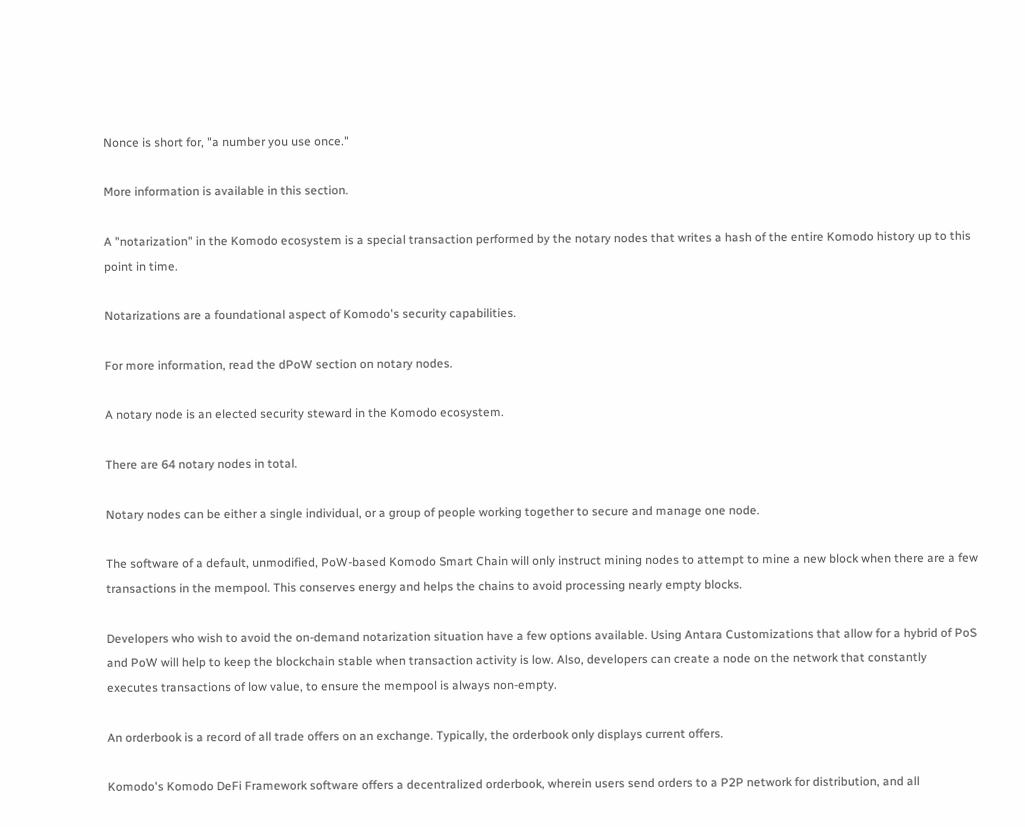Nonce is short for, "a number you use once."

More information is available in this section.

A "notarization" in the Komodo ecosystem is a special transaction performed by the notary nodes that writes a hash of the entire Komodo history up to this point in time.

Notarizations are a foundational aspect of Komodo's security capabilities.

For more information, read the dPoW section on notary nodes.

A notary node is an elected security steward in the Komodo ecosystem.

There are 64 notary nodes in total.

Notary nodes can be either a single individual, or a group of people working together to secure and manage one node.

The software of a default, unmodified, PoW-based Komodo Smart Chain will only instruct mining nodes to attempt to mine a new block when there are a few transactions in the mempool. This conserves energy and helps the chains to avoid processing nearly empty blocks.

Developers who wish to avoid the on-demand notarization situation have a few options available. Using Antara Customizations that allow for a hybrid of PoS and PoW will help to keep the blockchain stable when transaction activity is low. Also, developers can create a node on the network that constantly executes transactions of low value, to ensure the mempool is always non-empty.

An orderbook is a record of all trade offers on an exchange. Typically, the orderbook only displays current offers.

Komodo's Komodo DeFi Framework software offers a decentralized orderbook, wherein users send orders to a P2P network for distribution, and all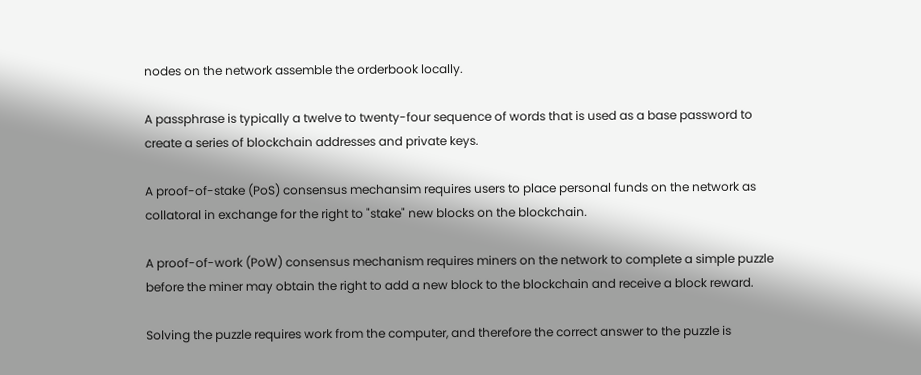nodes on the network assemble the orderbook locally.

A passphrase is typically a twelve to twenty-four sequence of words that is used as a base password to create a series of blockchain addresses and private keys.

A proof-of-stake (PoS) consensus mechansim requires users to place personal funds on the network as collatoral in exchange for the right to "stake" new blocks on the blockchain.

A proof-of-work (PoW) consensus mechanism requires miners on the network to complete a simple puzzle before the miner may obtain the right to add a new block to the blockchain and receive a block reward.

Solving the puzzle requires work from the computer, and therefore the correct answer to the puzzle is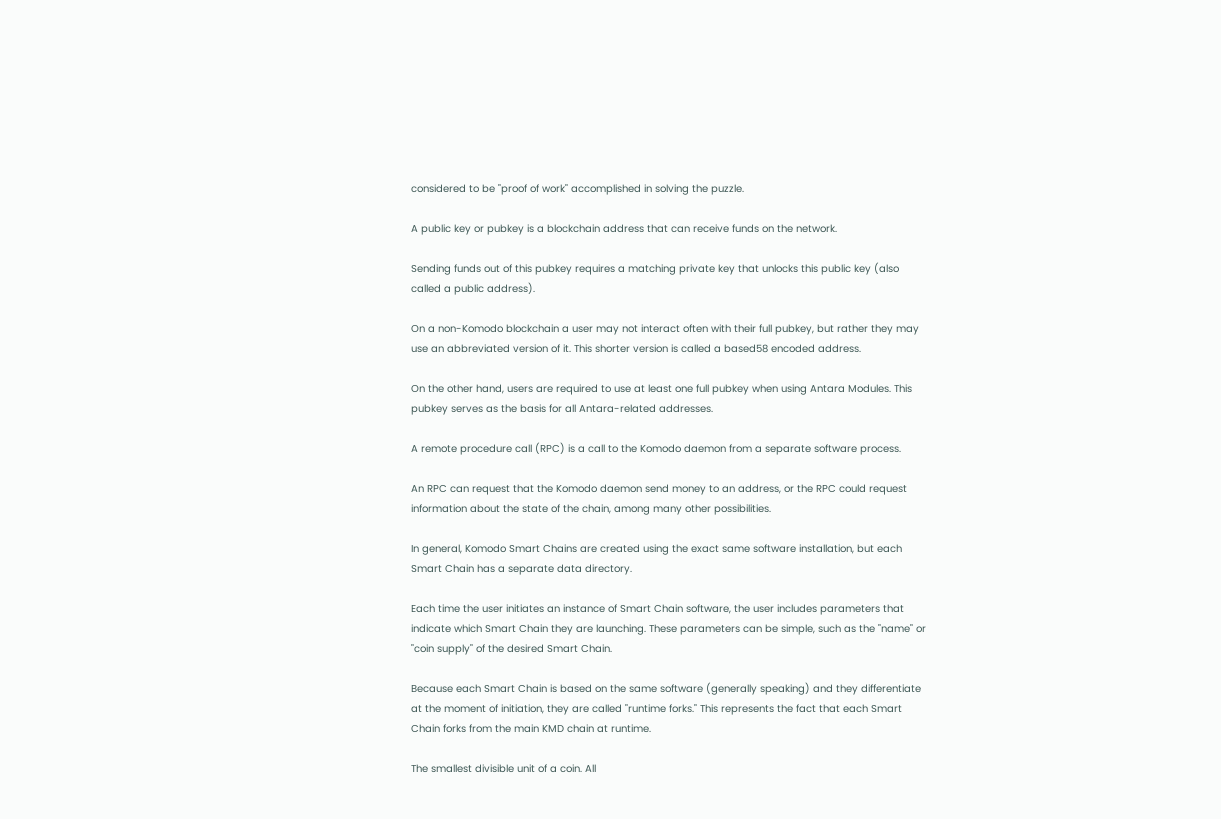considered to be "proof of work" accomplished in solving the puzzle.

A public key or pubkey is a blockchain address that can receive funds on the network.

Sending funds out of this pubkey requires a matching private key that unlocks this public key (also called a public address).

On a non-Komodo blockchain a user may not interact often with their full pubkey, but rather they may use an abbreviated version of it. This shorter version is called a based58 encoded address.

On the other hand, users are required to use at least one full pubkey when using Antara Modules. This pubkey serves as the basis for all Antara-related addresses.

A remote procedure call (RPC) is a call to the Komodo daemon from a separate software process.

An RPC can request that the Komodo daemon send money to an address, or the RPC could request information about the state of the chain, among many other possibilities.

In general, Komodo Smart Chains are created using the exact same software installation, but each Smart Chain has a separate data directory.

Each time the user initiates an instance of Smart Chain software, the user includes parameters that indicate which Smart Chain they are launching. These parameters can be simple, such as the "name" or "coin supply" of the desired Smart Chain.

Because each Smart Chain is based on the same software (generally speaking) and they differentiate at the moment of initiation, they are called "runtime forks." This represents the fact that each Smart Chain forks from the main KMD chain at runtime.

The smallest divisible unit of a coin. All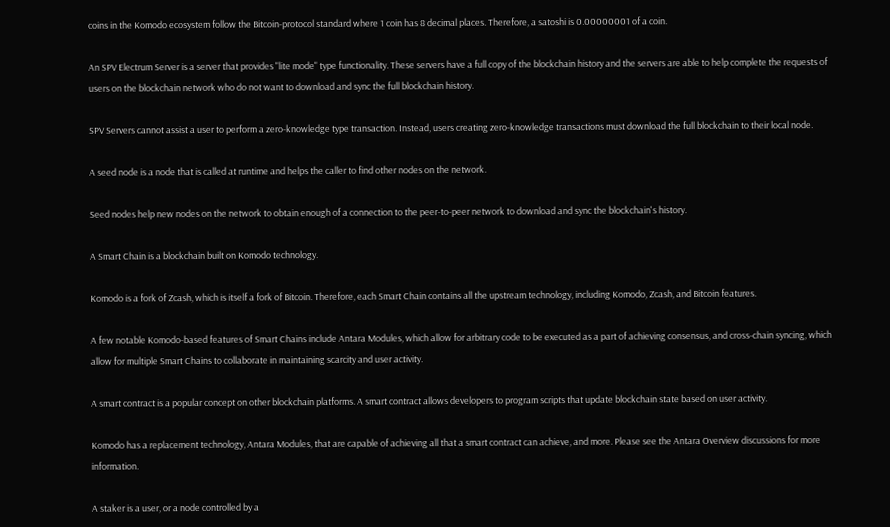coins in the Komodo ecosystem follow the Bitcoin-protocol standard where 1 coin has 8 decimal places. Therefore, a satoshi is 0.00000001 of a coin.

An SPV Electrum Server is a server that provides "lite mode" type functionality. These servers have a full copy of the blockchain history and the servers are able to help complete the requests of users on the blockchain network who do not want to download and sync the full blockchain history.

SPV Servers cannot assist a user to perform a zero-knowledge type transaction. Instead, users creating zero-knowledge transactions must download the full blockchain to their local node.

A seed node is a node that is called at runtime and helps the caller to find other nodes on the network.

Seed nodes help new nodes on the network to obtain enough of a connection to the peer-to-peer network to download and sync the blockchain's history.

A Smart Chain is a blockchain built on Komodo technology.

Komodo is a fork of Zcash, which is itself a fork of Bitcoin. Therefore, each Smart Chain contains all the upstream technology, including Komodo, Zcash, and Bitcoin features.

A few notable Komodo-based features of Smart Chains include Antara Modules, which allow for arbitrary code to be executed as a part of achieving consensus, and cross-chain syncing, which allow for multiple Smart Chains to collaborate in maintaining scarcity and user activity.

A smart contract is a popular concept on other blockchain platforms. A smart contract allows developers to program scripts that update blockchain state based on user activity.

Komodo has a replacement technology, Antara Modules, that are capable of achieving all that a smart contract can achieve, and more. Please see the Antara Overview discussions for more information.

A staker is a user, or a node controlled by a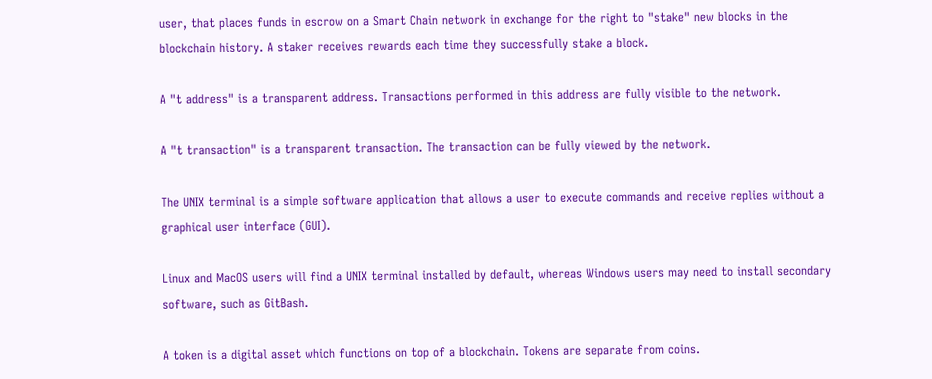user, that places funds in escrow on a Smart Chain network in exchange for the right to "stake" new blocks in the blockchain history. A staker receives rewards each time they successfully stake a block.

A "t address" is a transparent address. Transactions performed in this address are fully visible to the network.

A "t transaction" is a transparent transaction. The transaction can be fully viewed by the network.

The UNIX terminal is a simple software application that allows a user to execute commands and receive replies without a graphical user interface (GUI).

Linux and MacOS users will find a UNIX terminal installed by default, whereas Windows users may need to install secondary software, such as GitBash.

A token is a digital asset which functions on top of a blockchain. Tokens are separate from coins.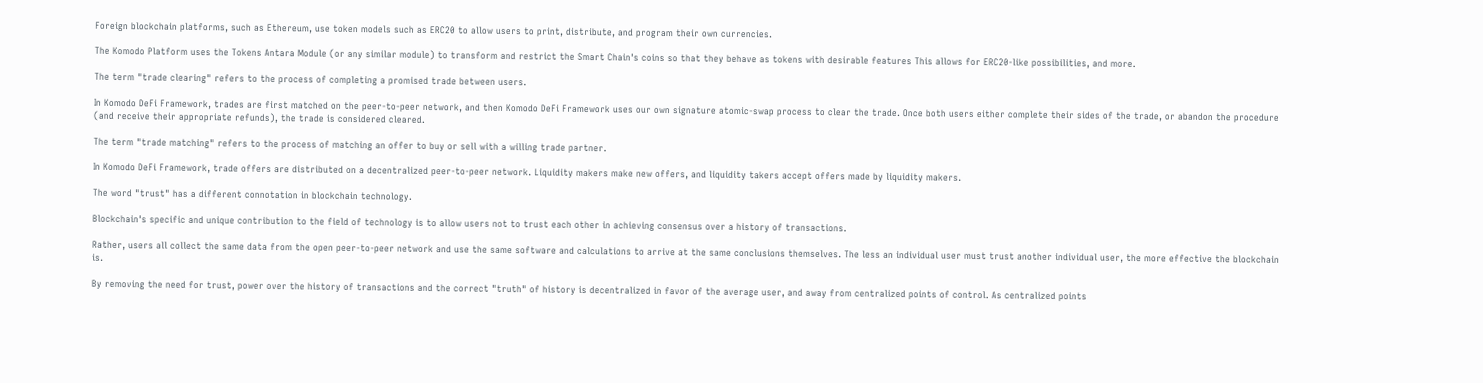Foreign blockchain platforms, such as Ethereum, use token models such as ERC20 to allow users to print, distribute, and program their own currencies.

The Komodo Platform uses the Tokens Antara Module (or any similar module) to transform and restrict the Smart Chain's coins so that they behave as tokens with desirable features This allows for ERC20-like possibilities, and more.

The term "trade clearing" refers to the process of completing a promised trade between users.

In Komodo DeFi Framework, trades are first matched on the peer-to-peer network, and then Komodo DeFi Framework uses our own signature atomic-swap process to clear the trade. Once both users either complete their sides of the trade, or abandon the procedure (and receive their appropriate refunds), the trade is considered cleared.

The term "trade matching" refers to the process of matching an offer to buy or sell with a willing trade partner.

In Komodo DeFi Framework, trade offers are distributed on a decentralized peer-to-peer network. Liquidity makers make new offers, and liquidity takers accept offers made by liquidity makers.

The word "trust" has a different connotation in blockchain technology.

Blockchain's specific and unique contribution to the field of technology is to allow users not to trust each other in achieving consensus over a history of transactions.

Rather, users all collect the same data from the open peer-to-peer network and use the same software and calculations to arrive at the same conclusions themselves. The less an individual user must trust another individual user, the more effective the blockchain is.

By removing the need for trust, power over the history of transactions and the correct "truth" of history is decentralized in favor of the average user, and away from centralized points of control. As centralized points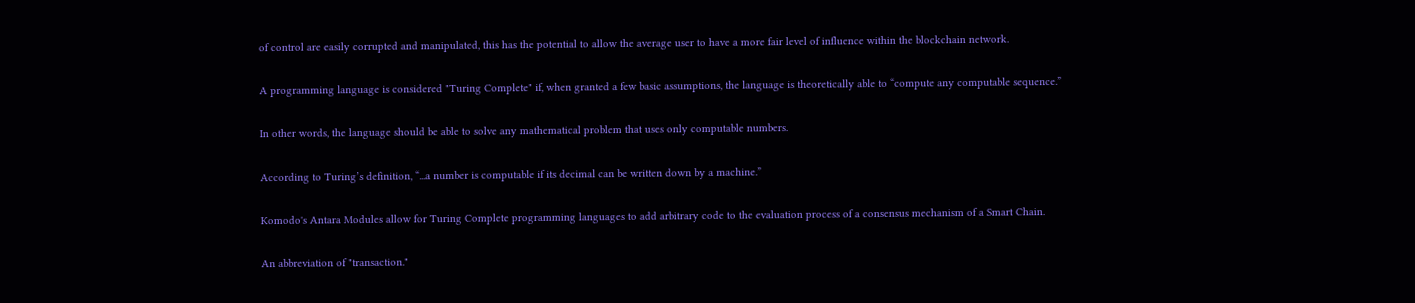of control are easily corrupted and manipulated, this has the potential to allow the average user to have a more fair level of influence within the blockchain network.

A programming language is considered "Turing Complete" if, when granted a few basic assumptions, the language is theoretically able to “compute any computable sequence.”

In other words, the language should be able to solve any mathematical problem that uses only computable numbers.

According to Turing’s definition, “...a number is computable if its decimal can be written down by a machine.”

Komodo's Antara Modules allow for Turing Complete programming languages to add arbitrary code to the evaluation process of a consensus mechanism of a Smart Chain.

An abbreviation of "transaction."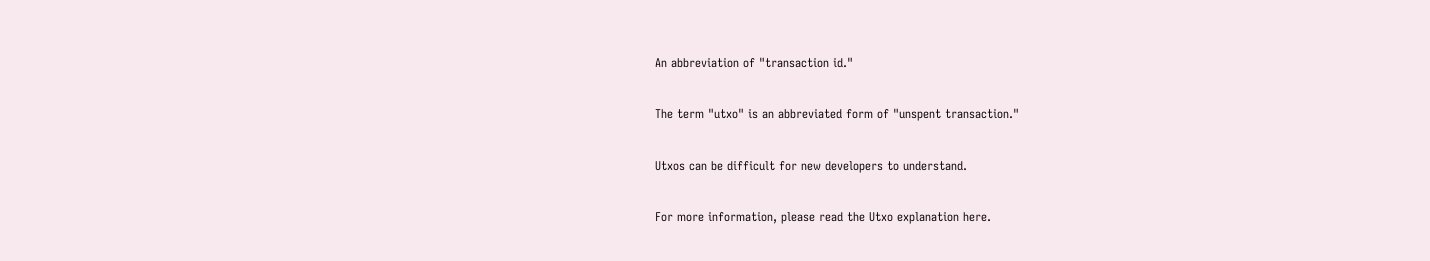An abbreviation of "transaction id."

The term "utxo" is an abbreviated form of "unspent transaction."

Utxos can be difficult for new developers to understand.

For more information, please read the Utxo explanation here.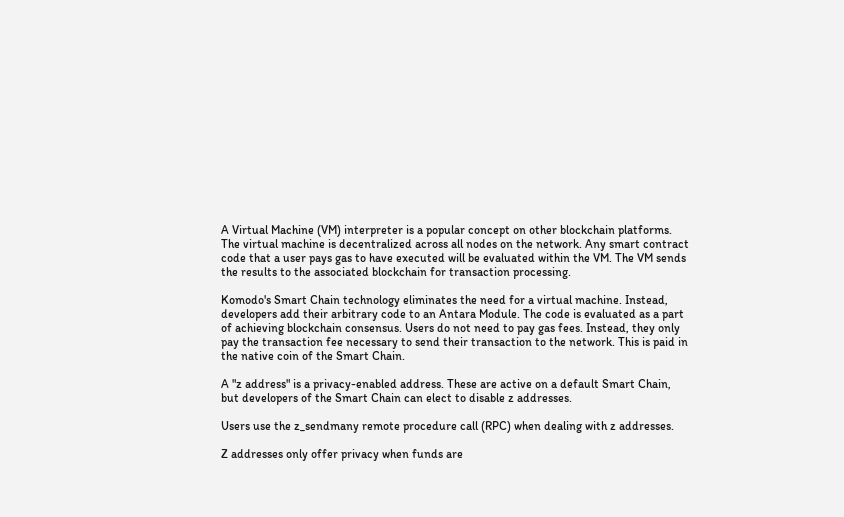A Virtual Machine (VM) interpreter is a popular concept on other blockchain platforms. The virtual machine is decentralized across all nodes on the network. Any smart contract code that a user pays gas to have executed will be evaluated within the VM. The VM sends the results to the associated blockchain for transaction processing.

Komodo's Smart Chain technology eliminates the need for a virtual machine. Instead, developers add their arbitrary code to an Antara Module. The code is evaluated as a part of achieving blockchain consensus. Users do not need to pay gas fees. Instead, they only pay the transaction fee necessary to send their transaction to the network. This is paid in the native coin of the Smart Chain.

A "z address" is a privacy-enabled address. These are active on a default Smart Chain, but developers of the Smart Chain can elect to disable z addresses.

Users use the z_sendmany remote procedure call (RPC) when dealing with z addresses.

Z addresses only offer privacy when funds are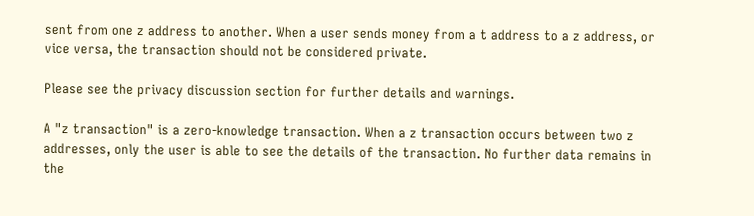sent from one z address to another. When a user sends money from a t address to a z address, or vice versa, the transaction should not be considered private.

Please see the privacy discussion section for further details and warnings.

A "z transaction" is a zero-knowledge transaction. When a z transaction occurs between two z addresses, only the user is able to see the details of the transaction. No further data remains in the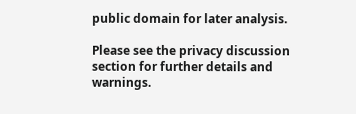public domain for later analysis.

Please see the privacy discussion section for further details and warnings.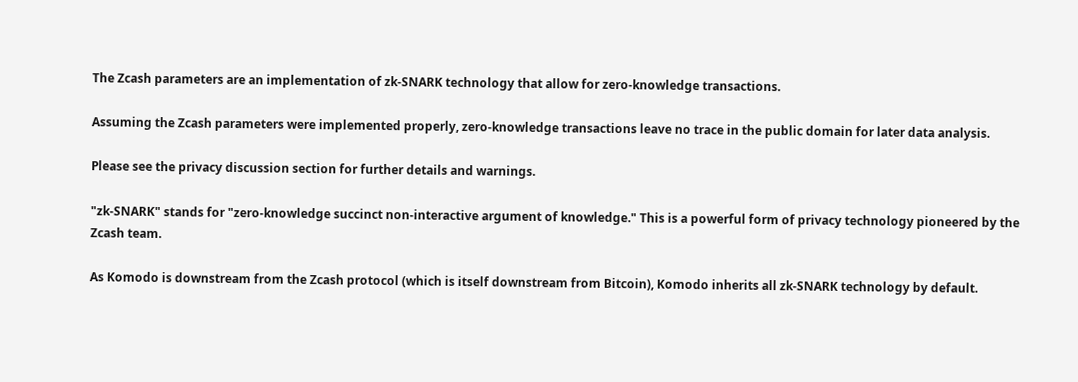The Zcash parameters are an implementation of zk-SNARK technology that allow for zero-knowledge transactions.

Assuming the Zcash parameters were implemented properly, zero-knowledge transactions leave no trace in the public domain for later data analysis.

Please see the privacy discussion section for further details and warnings.

"zk-SNARK" stands for "zero-knowledge succinct non-interactive argument of knowledge." This is a powerful form of privacy technology pioneered by the Zcash team.

As Komodo is downstream from the Zcash protocol (which is itself downstream from Bitcoin), Komodo inherits all zk-SNARK technology by default.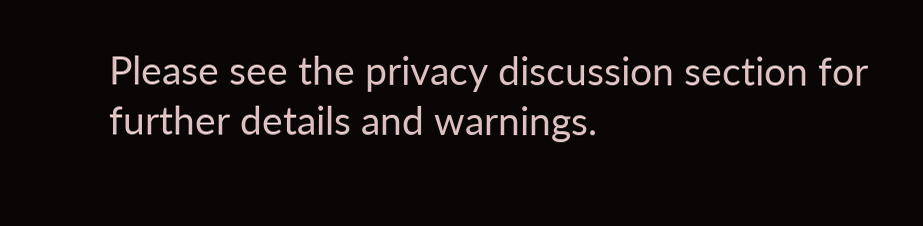Please see the privacy discussion section for further details and warnings.